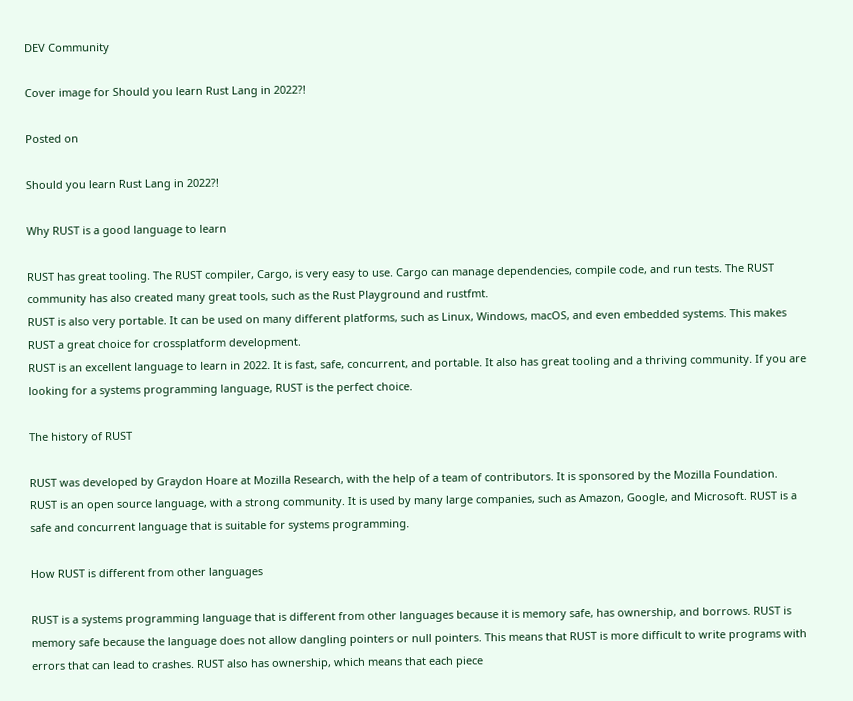DEV Community

Cover image for Should you learn Rust Lang in 2022?!

Posted on

Should you learn Rust Lang in 2022?!

Why RUST is a good language to learn

RUST has great tooling. The RUST compiler, Cargo, is very easy to use. Cargo can manage dependencies, compile code, and run tests. The RUST community has also created many great tools, such as the Rust Playground and rustfmt.
RUST is also very portable. It can be used on many different platforms, such as Linux, Windows, macOS, and even embedded systems. This makes RUST a great choice for crossplatform development.
RUST is an excellent language to learn in 2022. It is fast, safe, concurrent, and portable. It also has great tooling and a thriving community. If you are looking for a systems programming language, RUST is the perfect choice.

The history of RUST

RUST was developed by Graydon Hoare at Mozilla Research, with the help of a team of contributors. It is sponsored by the Mozilla Foundation.
RUST is an open source language, with a strong community. It is used by many large companies, such as Amazon, Google, and Microsoft. RUST is a safe and concurrent language that is suitable for systems programming.

How RUST is different from other languages

RUST is a systems programming language that is different from other languages because it is memory safe, has ownership, and borrows. RUST is memory safe because the language does not allow dangling pointers or null pointers. This means that RUST is more difficult to write programs with errors that can lead to crashes. RUST also has ownership, which means that each piece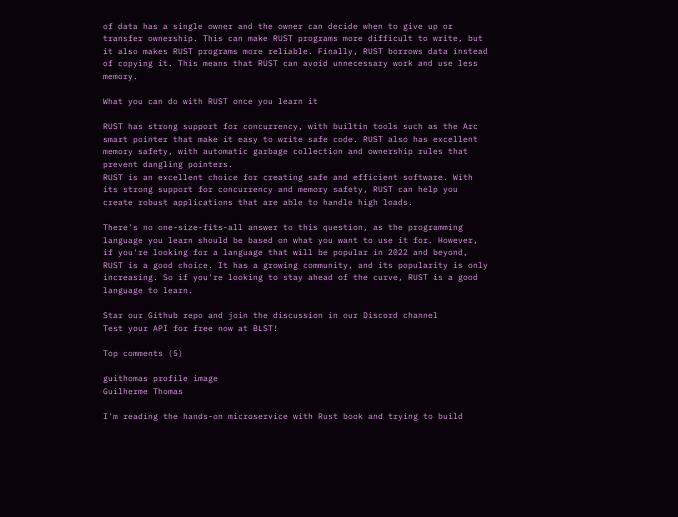of data has a single owner and the owner can decide when to give up or transfer ownership. This can make RUST programs more difficult to write, but it also makes RUST programs more reliable. Finally, RUST borrows data instead of copying it. This means that RUST can avoid unnecessary work and use less memory.

What you can do with RUST once you learn it

RUST has strong support for concurrency, with builtin tools such as the Arc smart pointer that make it easy to write safe code. RUST also has excellent memory safety, with automatic garbage collection and ownership rules that prevent dangling pointers.
RUST is an excellent choice for creating safe and efficient software. With its strong support for concurrency and memory safety, RUST can help you create robust applications that are able to handle high loads.

There's no one-size-fits-all answer to this question, as the programming language you learn should be based on what you want to use it for. However, if you're looking for a language that will be popular in 2022 and beyond, RUST is a good choice. It has a growing community, and its popularity is only increasing. So if you're looking to stay ahead of the curve, RUST is a good language to learn.

Star our Github repo and join the discussion in our Discord channel
Test your API for free now at BLST!

Top comments (5)

guithomas profile image
Guilherme Thomas

I'm reading the hands-on microservice with Rust book and trying to build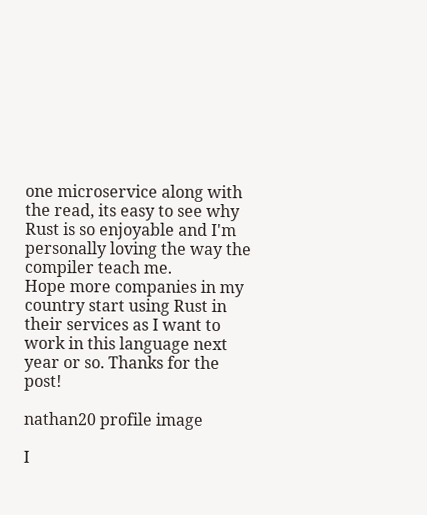one microservice along with the read, its easy to see why Rust is so enjoyable and I'm personally loving the way the compiler teach me.
Hope more companies in my country start using Rust in their services as I want to work in this language next year or so. Thanks for the post!

nathan20 profile image

I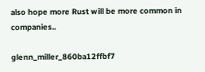also hope more Rust will be more common in companies..

glenn_miller_860ba12ffbf7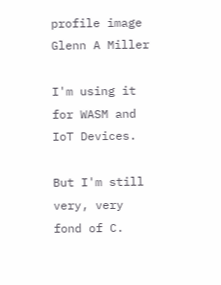profile image
Glenn A Miller

I'm using it for WASM and IoT Devices.

But I'm still very, very fond of C.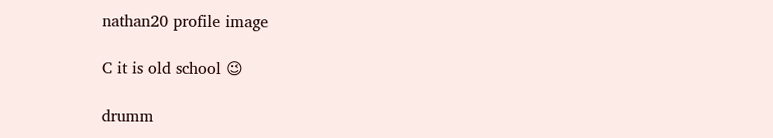nathan20 profile image

C it is old school 😉

drumm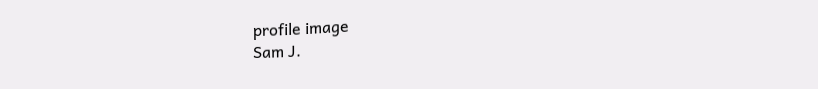profile image
Sam J.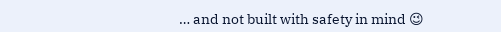… and not built with safety in mind 😉